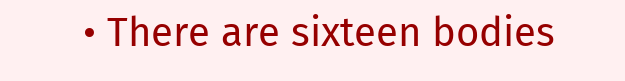• There are sixteen bodies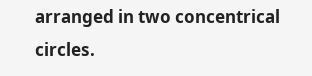arranged in two concentrical circles.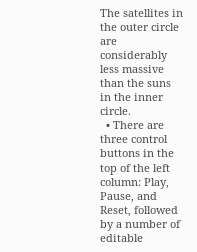The satellites in the outer circle are considerably less massive than the suns in the inner circle.
  • There are three control buttons in the top of the left column: Play, Pause, and Reset, followed by a number of editable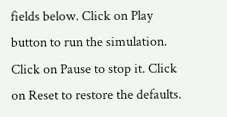fields below. Click on Play button to run the simulation. Click on Pause to stop it. Click on Reset to restore the defaults.